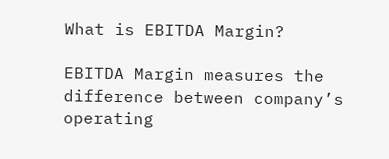What is EBITDA Margin?

EBITDA Margin measures the difference between company’s operating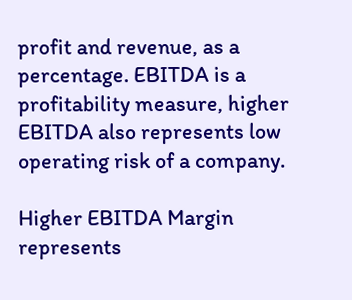profit and revenue, as a percentage. EBITDA is a profitability measure, higher EBITDA also represents low operating risk of a company.

Higher EBITDA Margin represents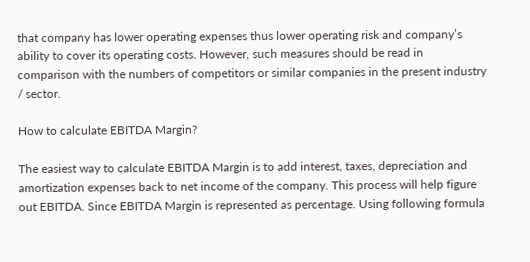that company has lower operating expenses thus lower operating risk and company’s ability to cover its operating costs. However, such measures should be read in comparison with the numbers of competitors or similar companies in the present industry / sector.

How to calculate EBITDA Margin?

The easiest way to calculate EBITDA Margin is to add interest, taxes, depreciation and amortization expenses back to net income of the company. This process will help figure out EBITDA. Since EBITDA Margin is represented as percentage. Using following formula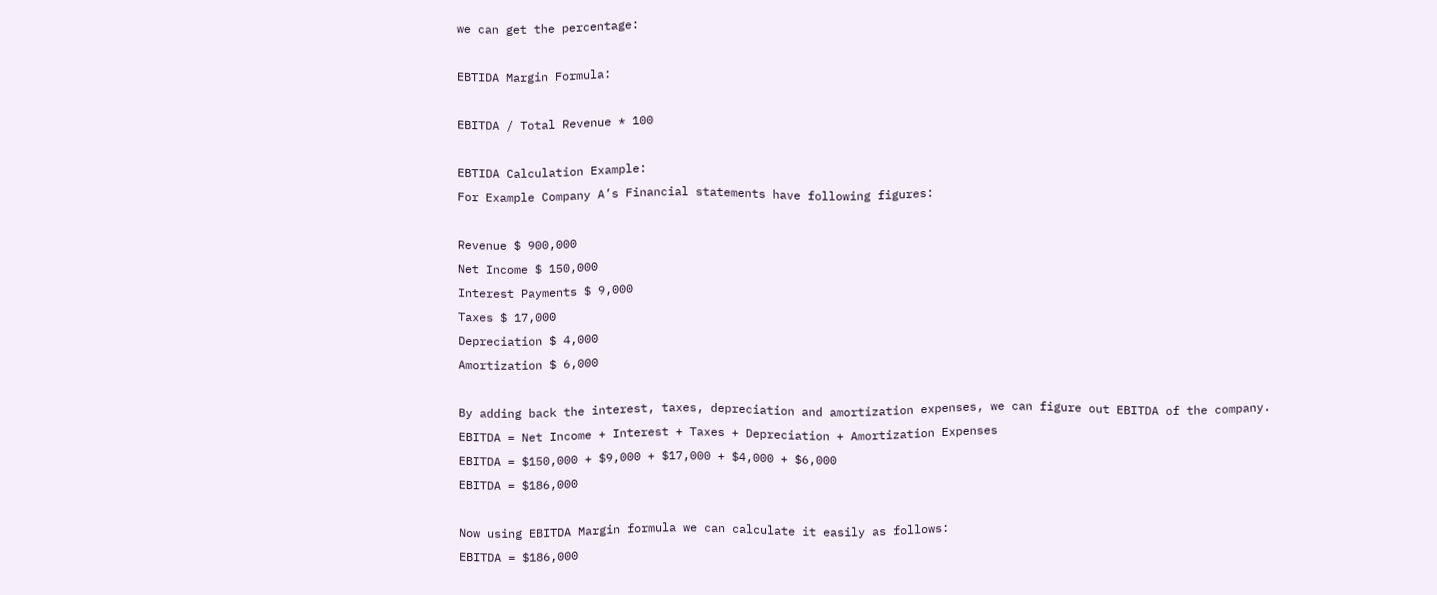we can get the percentage:

EBTIDA Margin Formula:

EBITDA / Total Revenue * 100

EBTIDA Calculation Example:
For Example Company A’s Financial statements have following figures:

Revenue $ 900,000
Net Income $ 150,000
Interest Payments $ 9,000
Taxes $ 17,000
Depreciation $ 4,000
Amortization $ 6,000

By adding back the interest, taxes, depreciation and amortization expenses, we can figure out EBITDA of the company.
EBITDA = Net Income + Interest + Taxes + Depreciation + Amortization Expenses
EBITDA = $150,000 + $9,000 + $17,000 + $4,000 + $6,000
EBITDA = $186,000

Now using EBITDA Margin formula we can calculate it easily as follows:
EBITDA = $186,000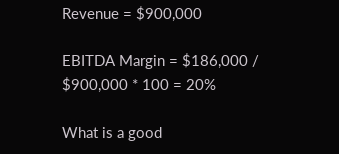Revenue = $900,000

EBITDA Margin = $186,000 / $900,000 * 100 = 20%

What is a good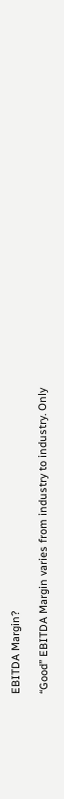EBITDA Margin?

“Good” EBITDA Margin varies from industry to industry. Only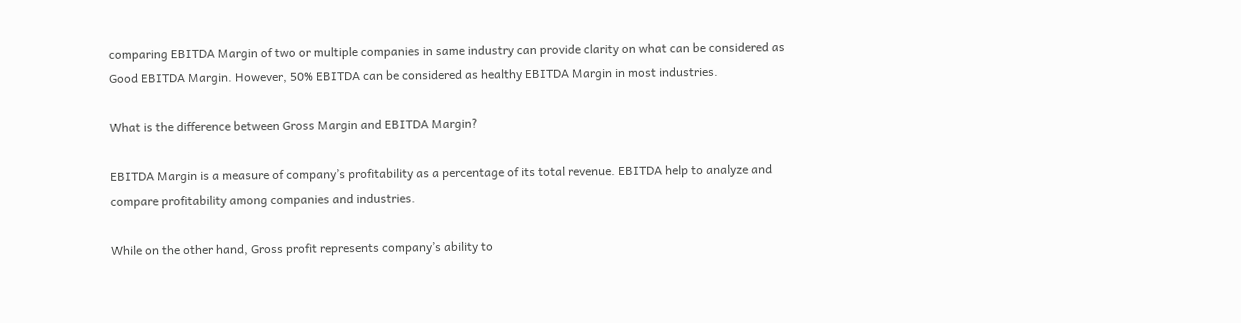comparing EBITDA Margin of two or multiple companies in same industry can provide clarity on what can be considered as Good EBITDA Margin. However, 50% EBITDA can be considered as healthy EBITDA Margin in most industries.

What is the difference between Gross Margin and EBITDA Margin?

EBITDA Margin is a measure of company’s profitability as a percentage of its total revenue. EBITDA help to analyze and compare profitability among companies and industries.

While on the other hand, Gross profit represents company’s ability to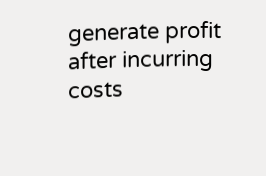generate profit after incurring costs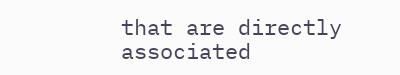that are directly associated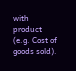with product (e.g. Cost of goods sold).